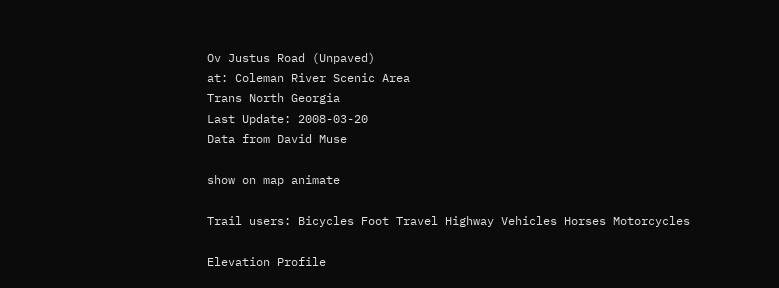Ov Justus Road (Unpaved)
at: Coleman River Scenic Area
Trans North Georgia
Last Update: 2008-03-20
Data from David Muse

show on map animate

Trail users: Bicycles Foot Travel Highway Vehicles Horses Motorcycles

Elevation Profile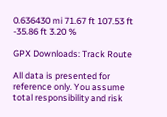0.636430 mi 71.67 ft 107.53 ft -35.86 ft 3.20 %

GPX Downloads: Track Route

All data is presented for reference only. You assume total responsibility and risk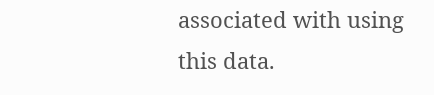associated with using this data.